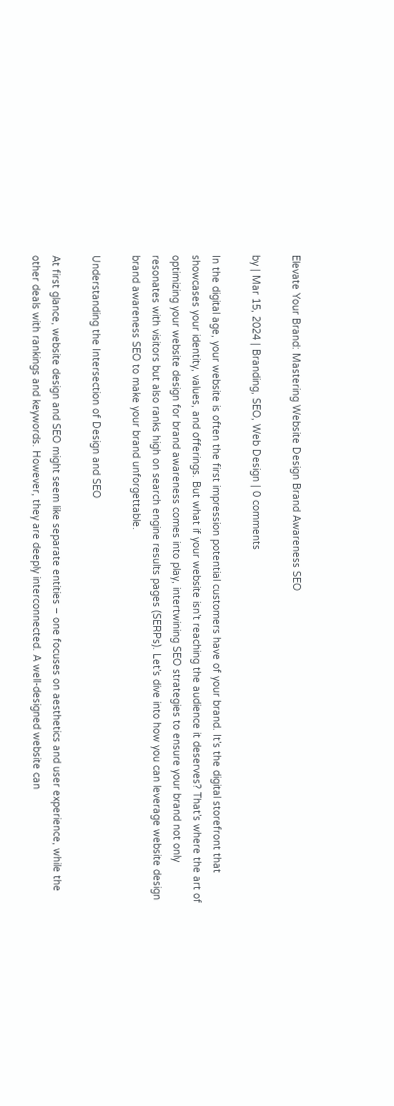Elevate Your Brand: Mastering Website Design Brand Awareness SEO

by | Mar 15, 2024 | Branding, SEO, Web Design | 0 comments

In the digital age, your website is often the first impression potential customers have of your brand. It’s the digital storefront that showcases your identity, values, and offerings. But what if your website isn’t reaching the audience it deserves? That’s where the art of optimizing your website design for brand awareness comes into play, intertwining SEO strategies to ensure your brand not only resonates with visitors but also ranks high on search engine results pages (SERPs). Let’s dive into how you can leverage website design brand awareness SEO to make your brand unforgettable.

Understanding the Intersection of Design and SEO

At first glance, website design and SEO might seem like separate entities – one focuses on aesthetics and user experience, while the other deals with rankings and keywords. However, they are deeply interconnected. A well-designed website can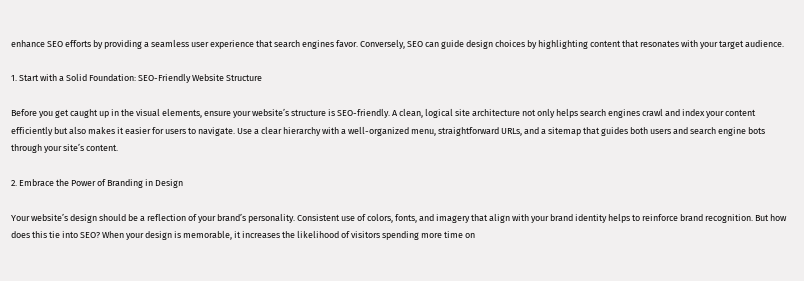enhance SEO efforts by providing a seamless user experience that search engines favor. Conversely, SEO can guide design choices by highlighting content that resonates with your target audience.

1. Start with a Solid Foundation: SEO-Friendly Website Structure

Before you get caught up in the visual elements, ensure your website’s structure is SEO-friendly. A clean, logical site architecture not only helps search engines crawl and index your content efficiently but also makes it easier for users to navigate. Use a clear hierarchy with a well-organized menu, straightforward URLs, and a sitemap that guides both users and search engine bots through your site’s content.

2. Embrace the Power of Branding in Design

Your website’s design should be a reflection of your brand’s personality. Consistent use of colors, fonts, and imagery that align with your brand identity helps to reinforce brand recognition. But how does this tie into SEO? When your design is memorable, it increases the likelihood of visitors spending more time on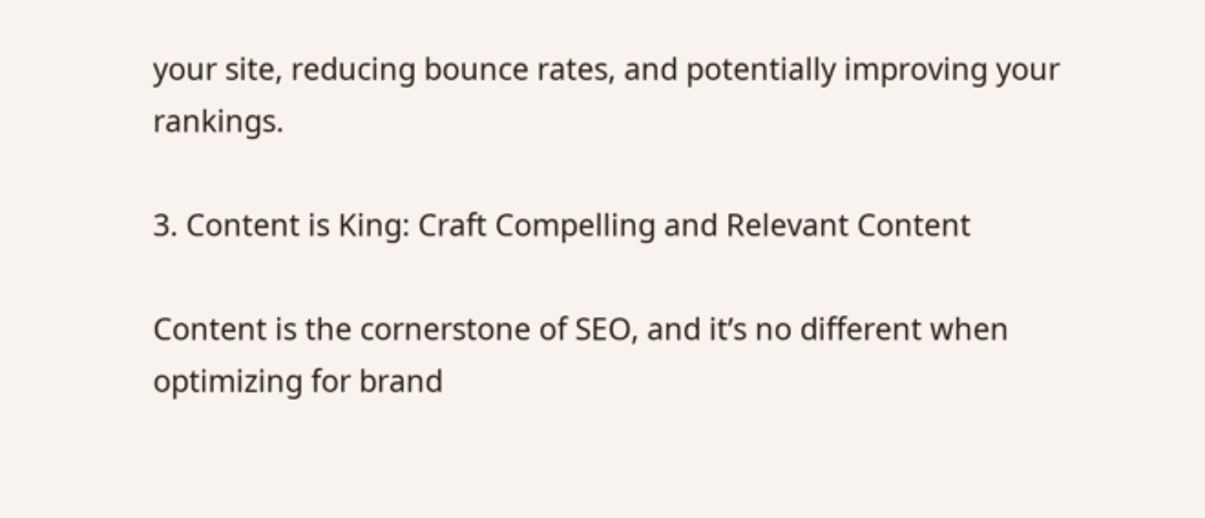your site, reducing bounce rates, and potentially improving your rankings.

3. Content is King: Craft Compelling and Relevant Content

Content is the cornerstone of SEO, and it’s no different when optimizing for brand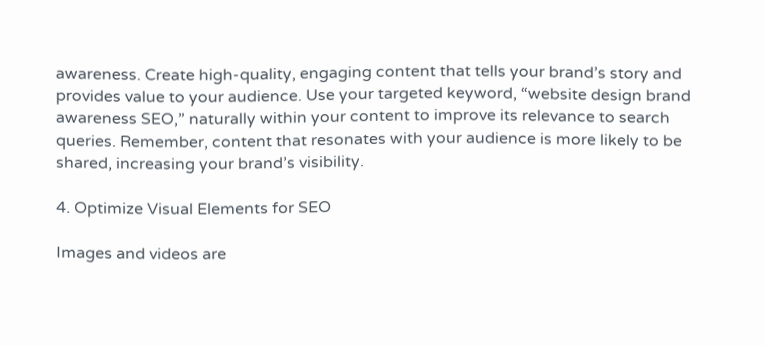awareness. Create high-quality, engaging content that tells your brand’s story and provides value to your audience. Use your targeted keyword, “website design brand awareness SEO,” naturally within your content to improve its relevance to search queries. Remember, content that resonates with your audience is more likely to be shared, increasing your brand’s visibility.

4. Optimize Visual Elements for SEO

Images and videos are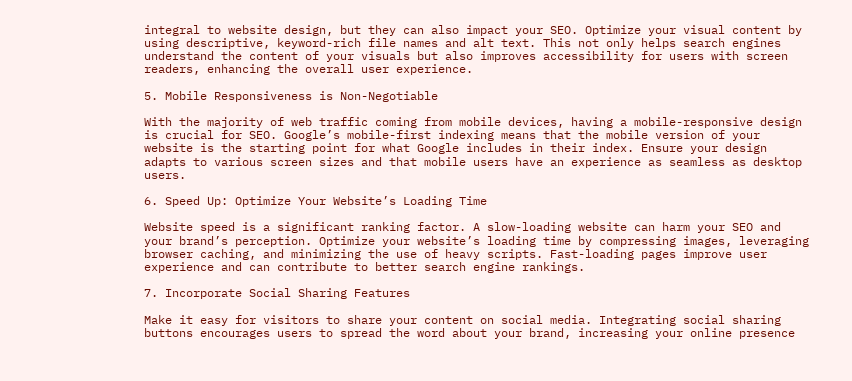integral to website design, but they can also impact your SEO. Optimize your visual content by using descriptive, keyword-rich file names and alt text. This not only helps search engines understand the content of your visuals but also improves accessibility for users with screen readers, enhancing the overall user experience.

5. Mobile Responsiveness is Non-Negotiable

With the majority of web traffic coming from mobile devices, having a mobile-responsive design is crucial for SEO. Google’s mobile-first indexing means that the mobile version of your website is the starting point for what Google includes in their index. Ensure your design adapts to various screen sizes and that mobile users have an experience as seamless as desktop users.

6. Speed Up: Optimize Your Website’s Loading Time

Website speed is a significant ranking factor. A slow-loading website can harm your SEO and your brand’s perception. Optimize your website’s loading time by compressing images, leveraging browser caching, and minimizing the use of heavy scripts. Fast-loading pages improve user experience and can contribute to better search engine rankings.

7. Incorporate Social Sharing Features

Make it easy for visitors to share your content on social media. Integrating social sharing buttons encourages users to spread the word about your brand, increasing your online presence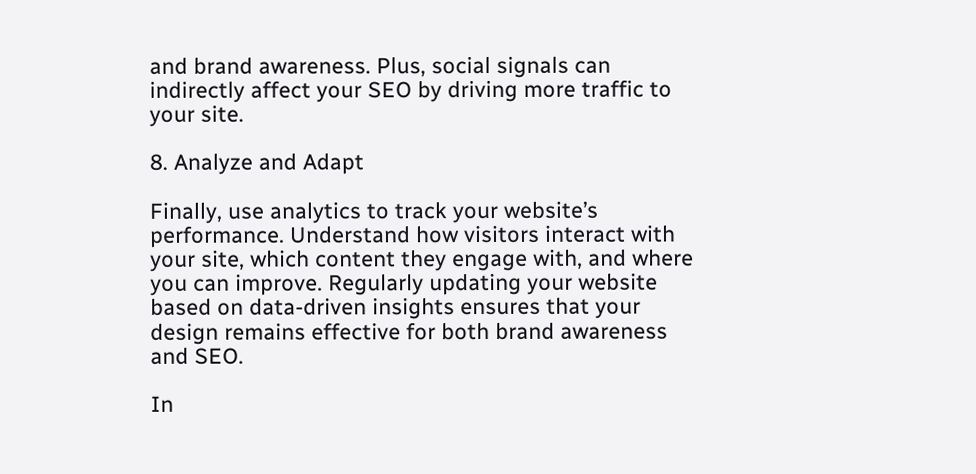and brand awareness. Plus, social signals can indirectly affect your SEO by driving more traffic to your site.

8. Analyze and Adapt

Finally, use analytics to track your website’s performance. Understand how visitors interact with your site, which content they engage with, and where you can improve. Regularly updating your website based on data-driven insights ensures that your design remains effective for both brand awareness and SEO.

In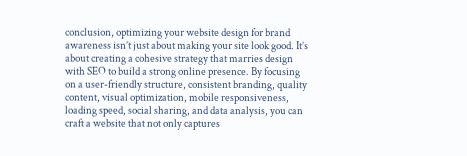conclusion, optimizing your website design for brand awareness isn’t just about making your site look good. It’s about creating a cohesive strategy that marries design with SEO to build a strong online presence. By focusing on a user-friendly structure, consistent branding, quality content, visual optimization, mobile responsiveness, loading speed, social sharing, and data analysis, you can craft a website that not only captures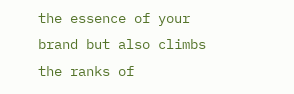the essence of your brand but also climbs the ranks of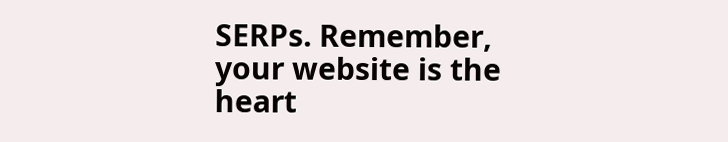SERPs. Remember, your website is the heart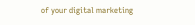of your digital marketing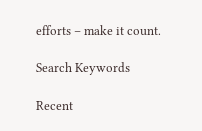efforts – make it count.

Search Keywords

Recent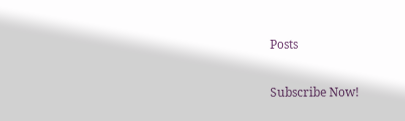Posts

Subscribe Now!